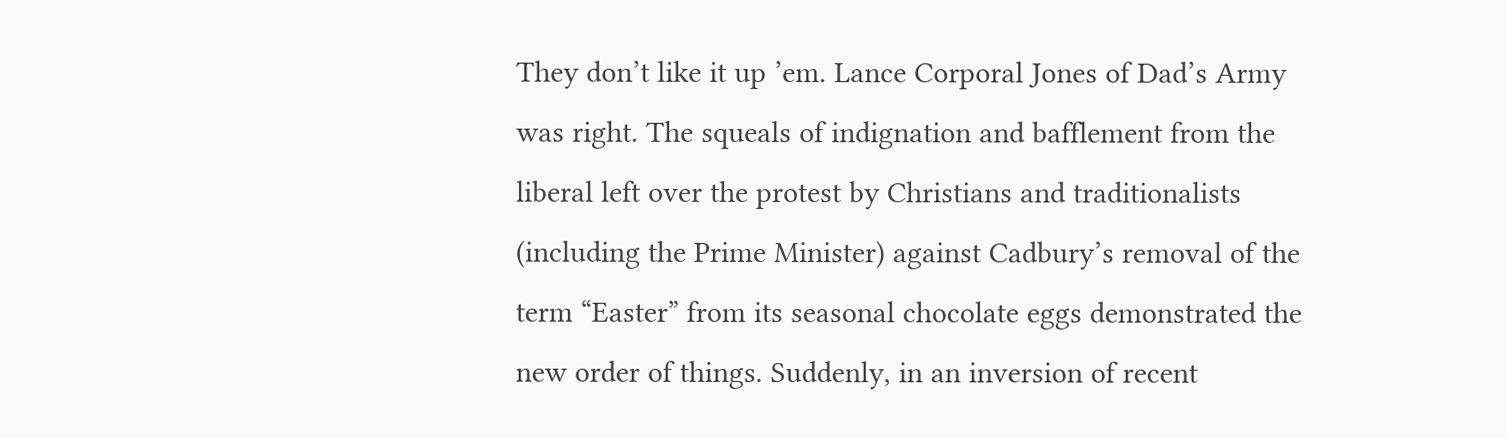They don’t like it up ’em. Lance Corporal Jones of Dad’s Army was right. The squeals of indignation and bafflement from the liberal left over the protest by Christians and traditionalists (including the Prime Minister) against Cadbury’s removal of the term “Easter” from its seasonal chocolate eggs demonstrated the new order of things. Suddenly, in an inversion of recent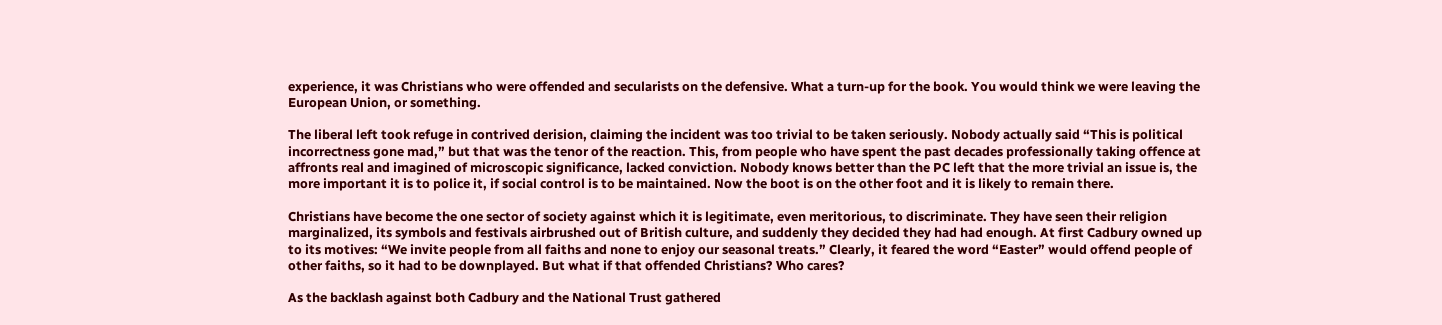experience, it was Christians who were offended and secularists on the defensive. What a turn-up for the book. You would think we were leaving the European Union, or something.

The liberal left took refuge in contrived derision, claiming the incident was too trivial to be taken seriously. Nobody actually said “This is political incorrectness gone mad,” but that was the tenor of the reaction. This, from people who have spent the past decades professionally taking offence at affronts real and imagined of microscopic significance, lacked conviction. Nobody knows better than the PC left that the more trivial an issue is, the more important it is to police it, if social control is to be maintained. Now the boot is on the other foot and it is likely to remain there.

Christians have become the one sector of society against which it is legitimate, even meritorious, to discriminate. They have seen their religion marginalized, its symbols and festivals airbrushed out of British culture, and suddenly they decided they had had enough. At first Cadbury owned up to its motives: “We invite people from all faiths and none to enjoy our seasonal treats.” Clearly, it feared the word “Easter” would offend people of other faiths, so it had to be downplayed. But what if that offended Christians? Who cares?

As the backlash against both Cadbury and the National Trust gathered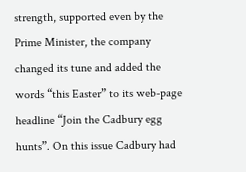strength, supported even by the Prime Minister, the company changed its tune and added the words “this Easter” to its web-page headline “Join the Cadbury egg hunts”. On this issue Cadbury had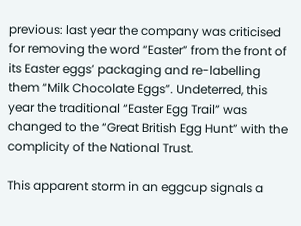previous: last year the company was criticised for removing the word “Easter” from the front of its Easter eggs’ packaging and re-labelling them “Milk Chocolate Eggs”. Undeterred, this year the traditional “Easter Egg Trail” was changed to the “Great British Egg Hunt” with the complicity of the National Trust.

This apparent storm in an eggcup signals a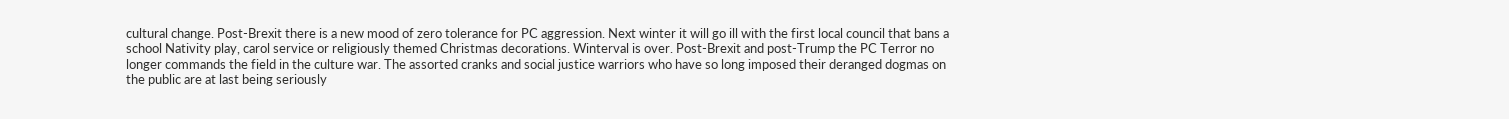cultural change. Post-Brexit there is a new mood of zero tolerance for PC aggression. Next winter it will go ill with the first local council that bans a school Nativity play, carol service or religiously themed Christmas decorations. Winterval is over. Post-Brexit and post-Trump the PC Terror no longer commands the field in the culture war. The assorted cranks and social justice warriors who have so long imposed their deranged dogmas on the public are at last being seriously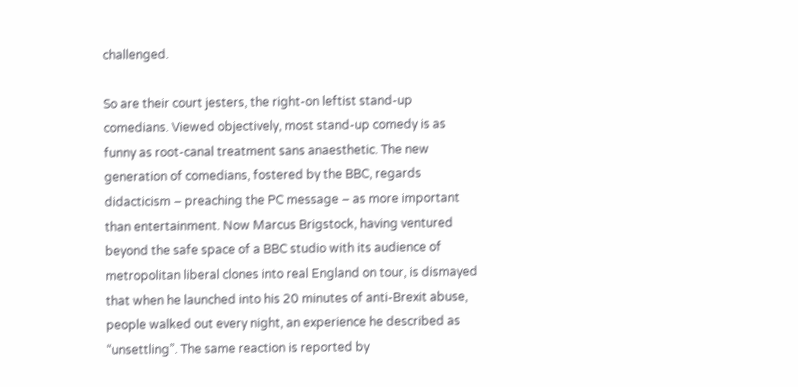challenged.

So are their court jesters, the right-on leftist stand-up comedians. Viewed objectively, most stand-up comedy is as funny as root-canal treatment sans anaesthetic. The new generation of comedians, fostered by the BBC, regards didacticism – preaching the PC message – as more important than entertainment. Now Marcus Brigstock, having ventured beyond the safe space of a BBC studio with its audience of metropolitan liberal clones into real England on tour, is dismayed that when he launched into his 20 minutes of anti-Brexit abuse, people walked out every night, an experience he described as “unsettling”. The same reaction is reported by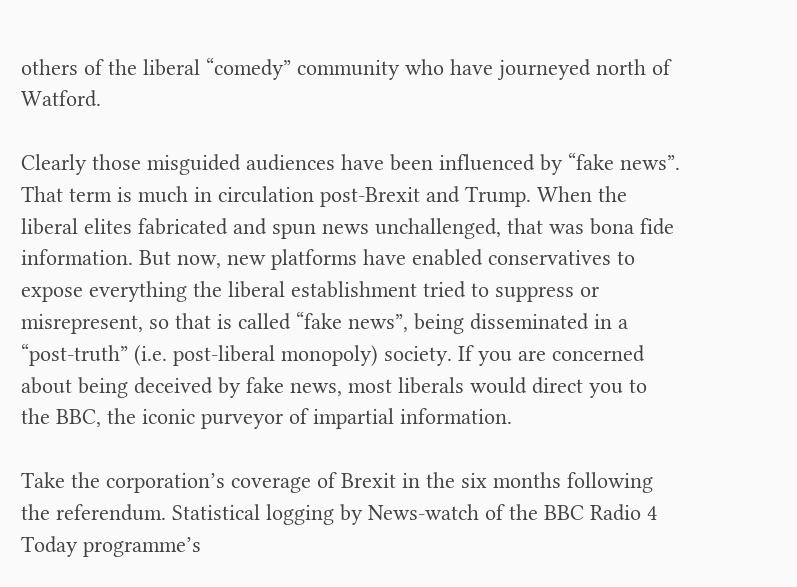others of the liberal “comedy” community who have journeyed north of Watford.

Clearly those misguided audiences have been influenced by “fake news”. That term is much in circulation post-Brexit and Trump. When the liberal elites fabricated and spun news unchallenged, that was bona fide information. But now, new platforms have enabled conservatives to expose everything the liberal establishment tried to suppress or misrepresent, so that is called “fake news”, being disseminated in a “post-truth” (i.e. post-liberal monopoly) society. If you are concerned about being deceived by fake news, most liberals would direct you to the BBC, the iconic purveyor of impartial information.

Take the corporation’s coverage of Brexit in the six months following the referendum. Statistical logging by News-watch of the BBC Radio 4 Today programme’s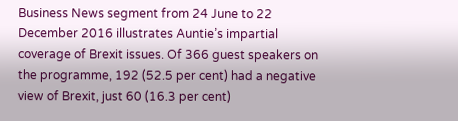Business News segment from 24 June to 22 December 2016 illustrates Auntie’s impartial coverage of Brexit issues. Of 366 guest speakers on the programme, 192 (52.5 per cent) had a negative view of Brexit, just 60 (16.3 per cent)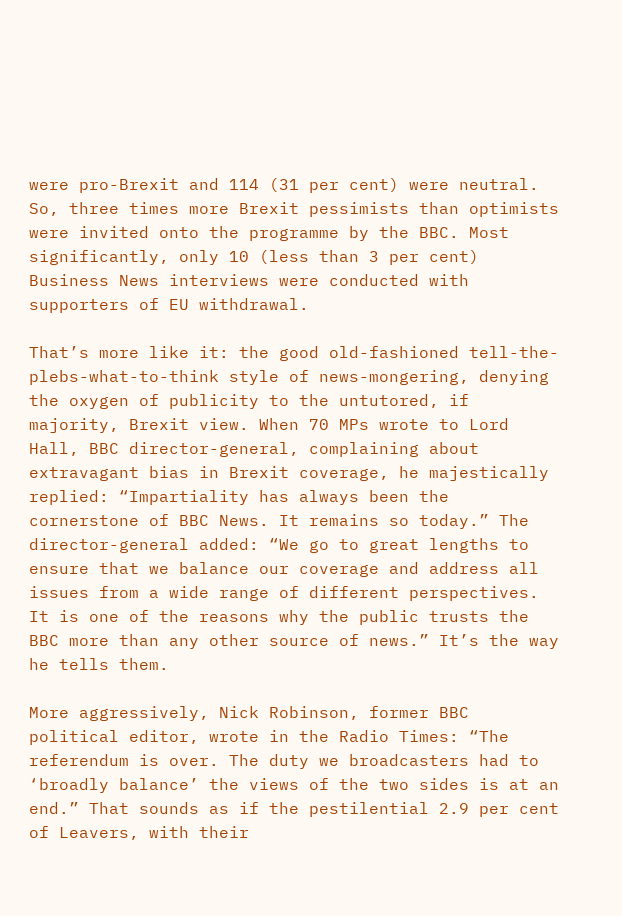were pro-Brexit and 114 (31 per cent) were neutral. So, three times more Brexit pessimists than optimists were invited onto the programme by the BBC. Most significantly, only 10 (less than 3 per cent) Business News interviews were conducted with supporters of EU withdrawal.

That’s more like it: the good old-fashioned tell-the-plebs-what-to-think style of news-mongering, denying the oxygen of publicity to the untutored, if majority, Brexit view. When 70 MPs wrote to Lord Hall, BBC director-general, complaining about extravagant bias in Brexit coverage, he majestically replied: “Impartiality has always been the cornerstone of BBC News. It remains so today.” The director-general added: “We go to great lengths to ensure that we balance our coverage and address all issues from a wide range of different perspectives. It is one of the reasons why the public trusts the BBC more than any other source of news.” It’s the way he tells them.

More aggressively, Nick Robinson, former BBC political editor, wrote in the Radio Times: “The referendum is over. The duty we broadcasters had to ‘broadly balance’ the views of the two sides is at an end.” That sounds as if the pestilential 2.9 per cent of Leavers, with their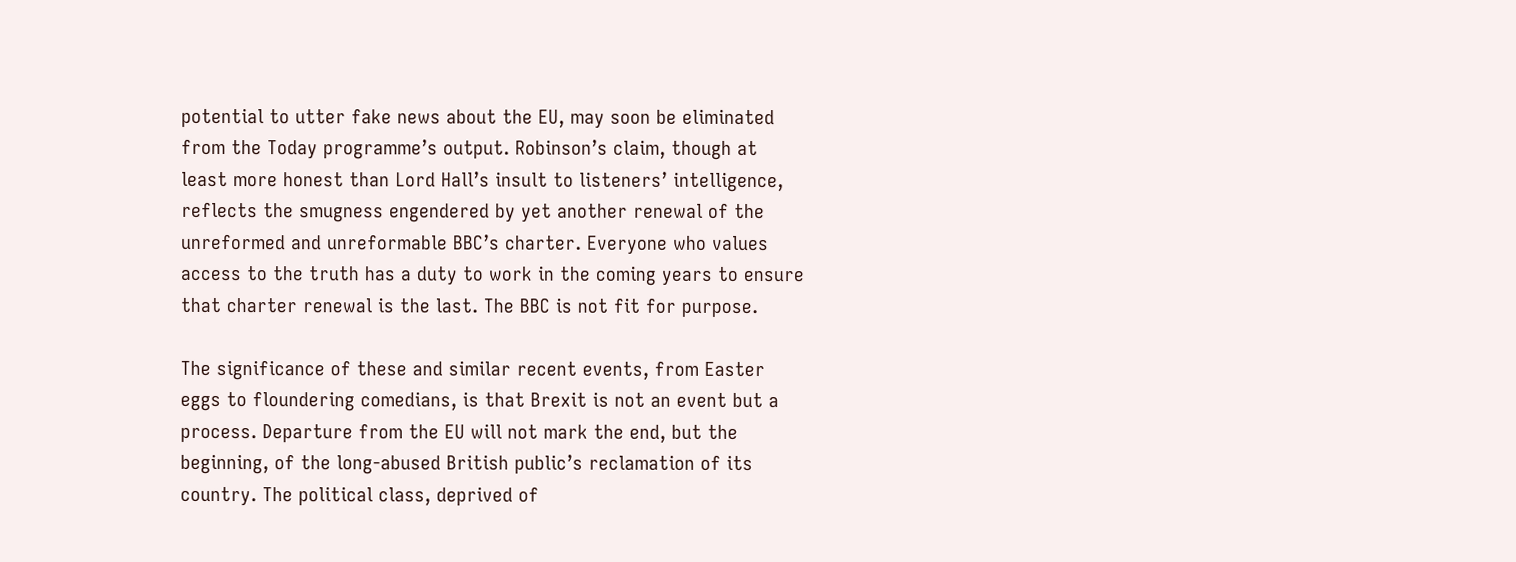potential to utter fake news about the EU, may soon be eliminated from the Today programme’s output. Robinson’s claim, though at least more honest than Lord Hall’s insult to listeners’ intelligence, reflects the smugness engendered by yet another renewal of the unreformed and unreformable BBC’s charter. Everyone who values access to the truth has a duty to work in the coming years to ensure that charter renewal is the last. The BBC is not fit for purpose.

The significance of these and similar recent events, from Easter eggs to floundering comedians, is that Brexit is not an event but a process. Departure from the EU will not mark the end, but the beginning, of the long-abused British public’s reclamation of its country. The political class, deprived of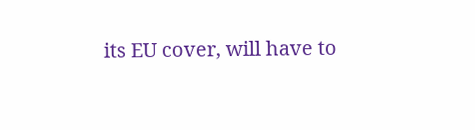its EU cover, will have to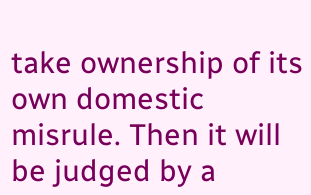take ownership of its own domestic misrule. Then it will be judged by a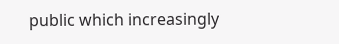public which increasingly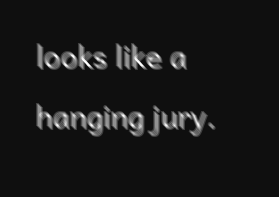looks like a hanging jury.